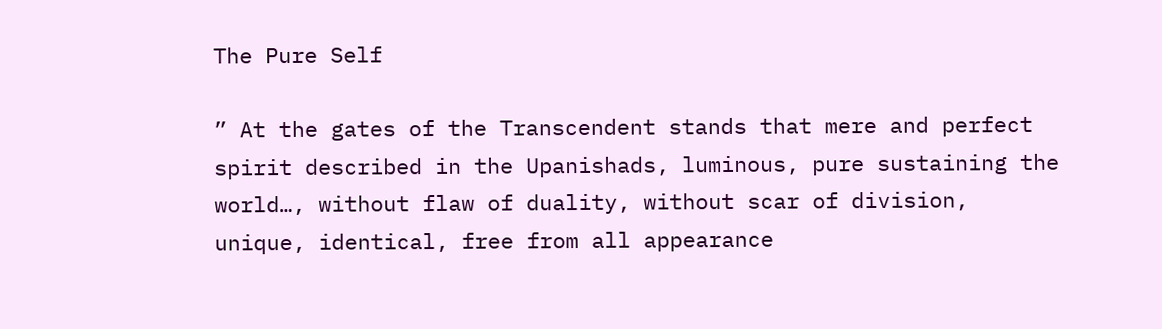The Pure Self

” At the gates of the Transcendent stands that mere and perfect spirit described in the Upanishads, luminous, pure sustaining the world…, without flaw of duality, without scar of division, unique, identical, free from all appearance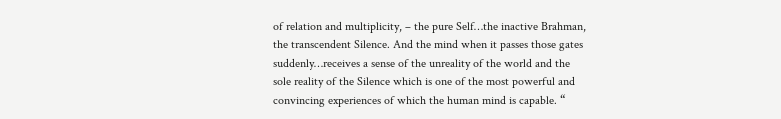of relation and multiplicity, – the pure Self…the inactive Brahman, the transcendent Silence. And the mind when it passes those gates suddenly…receives a sense of the unreality of the world and the sole reality of the Silence which is one of the most powerful and convincing experiences of which the human mind is capable. “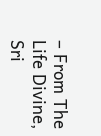– From The Life Divine, Sri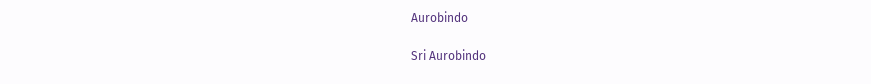Aurobindo

Sri Aurobindo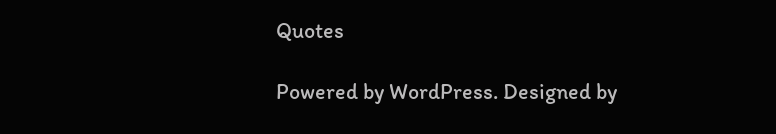Quotes

Powered by WordPress. Designed by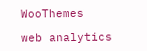WooThemes

web analytics